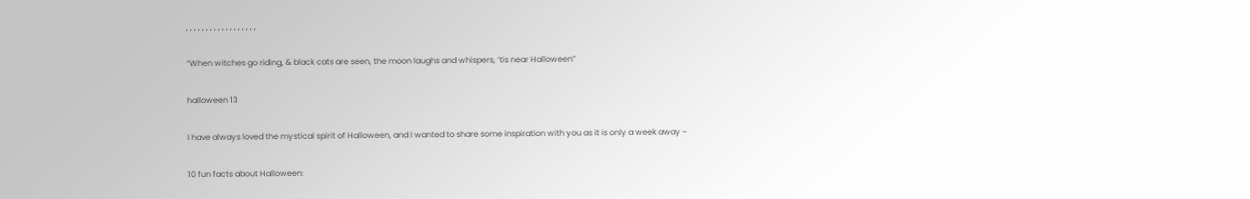, , , , , , , , , , , , , , , , , ,

“When witches go riding, & black cats are seen, the moon laughs and whispers, ‘tis near Halloween”

halloween 13

I have always loved the mystical spirit of Halloween, and I wanted to share some inspiration with you as it is only a week away ~

10 fun facts about Halloween: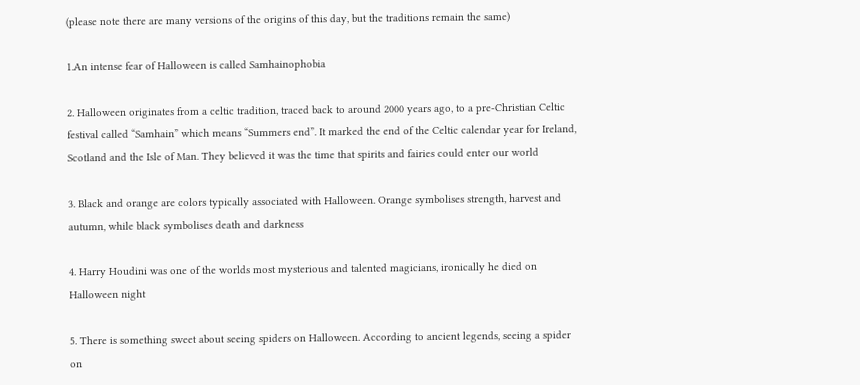(please note there are many versions of the origins of this day, but the traditions remain the same)

1.An intense fear of Halloween is called Samhainophobia

2. Halloween originates from a celtic tradition, traced back to around 2000 years ago, to a pre-Christian Celtic festival called “Samhain” which means “Summers end”. It marked the end of the Celtic calendar year for Ireland, Scotland and the Isle of Man. They believed it was the time that spirits and fairies could enter our world

3. Black and orange are colors typically associated with Halloween. Orange symbolises strength, harvest and autumn, while black symbolises death and darkness

4. Harry Houdini was one of the worlds most mysterious and talented magicians, ironically he died on Halloween night

5. There is something sweet about seeing spiders on Halloween. According to ancient legends, seeing a spider on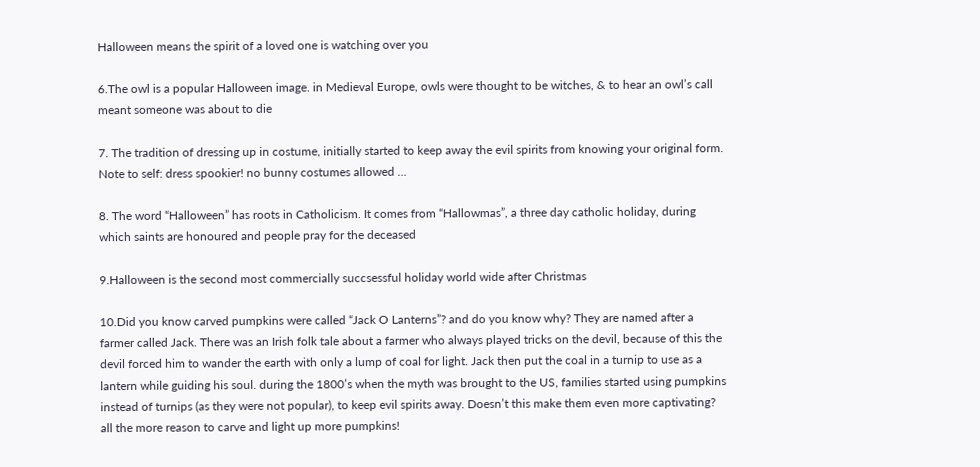Halloween means the spirit of a loved one is watching over you

6.The owl is a popular Halloween image. in Medieval Europe, owls were thought to be witches, & to hear an owl’s call meant someone was about to die

7. The tradition of dressing up in costume, initially started to keep away the evil spirits from knowing your original form. Note to self: dress spookier! no bunny costumes allowed …

8. The word “Halloween” has roots in Catholicism. It comes from “Hallowmas”, a three day catholic holiday, during which saints are honoured and people pray for the deceased

9.Halloween is the second most commercially succsessful holiday world wide after Christmas

10.Did you know carved pumpkins were called “Jack O Lanterns”? and do you know why? They are named after a farmer called Jack. There was an Irish folk tale about a farmer who always played tricks on the devil, because of this the devil forced him to wander the earth with only a lump of coal for light. Jack then put the coal in a turnip to use as a lantern while guiding his soul. during the 1800’s when the myth was brought to the US, families started using pumpkins instead of turnips (as they were not popular), to keep evil spirits away. Doesn’t this make them even more captivating? all the more reason to carve and light up more pumpkins!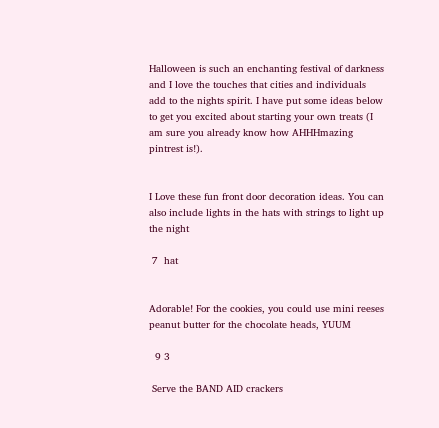Halloween is such an enchanting festival of darkness and I love the touches that cities and individuals add to the nights spirit. I have put some ideas below to get you excited about starting your own treats (I am sure you already know how AHHHmazing pintrest is!).


I Love these fun front door decoration ideas. You can also include lights in the hats with strings to light up the night

 7  hat


Adorable! For the cookies, you could use mini reeses peanut butter for the chocolate heads, YUUM

  9 3

 Serve the BAND AID crackers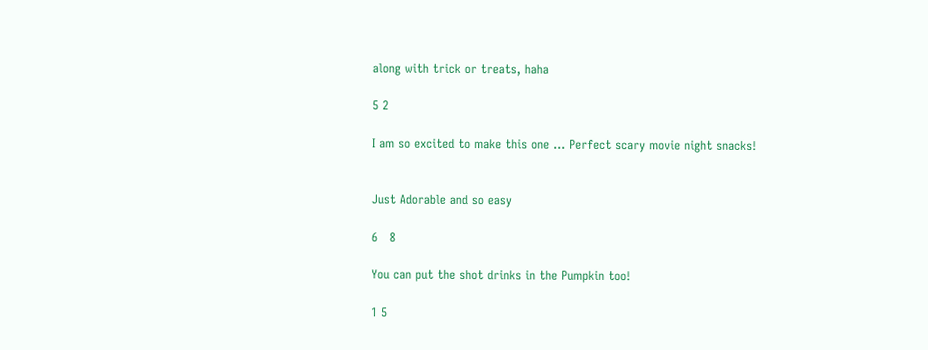along with trick or treats, haha

5 2

I am so excited to make this one … Perfect scary movie night snacks!


Just Adorable and so easy

6   8

You can put the shot drinks in the Pumpkin too!

1 5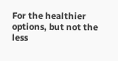For the healthier options, but not the less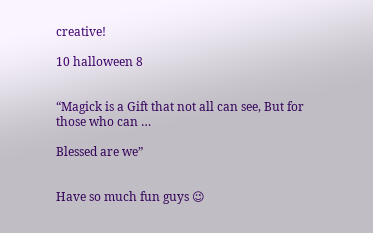creative!

10 halloween 8


“Magick is a Gift that not all can see, But for those who can …

Blessed are we”


Have so much fun guys 😉